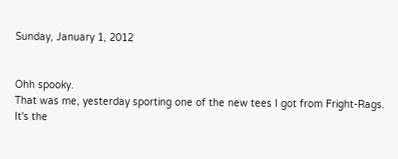Sunday, January 1, 2012


Ohh spooky.
That was me, yesterday sporting one of the new tees I got from Fright-Rags.  It's the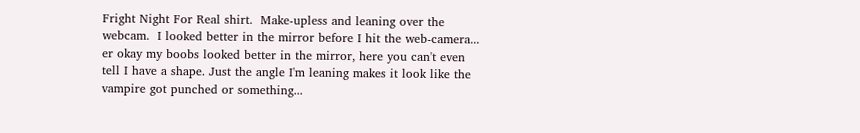Fright Night For Real shirt.  Make-upless and leaning over the webcam.  I looked better in the mirror before I hit the web-camera... er okay my boobs looked better in the mirror, here you can't even tell I have a shape. Just the angle I'm leaning makes it look like the vampire got punched or something...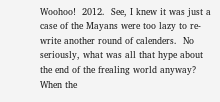Woohoo!  2012.  See, I knew it was just a case of the Mayans were too lazy to re-write another round of calenders.  No seriously, what was all that hype about the end of the frealing world anyway?  When the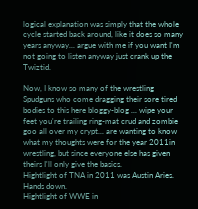logical explanation was simply that the whole cycle started back around, like it does so many years anyway... argue with me if you want I'm not going to listen anyway just crank up the Twiztid.

Now, I know so many of the wrestling Spudguns who come dragging their sore tired bodies to this here bloggy-blog ... wipe your feet you're trailing ring-mat crud and zombie goo all over my crypt... are wanting to know what my thoughts were for the year 2011in wrestling, but since everyone else has given theirs I'll only give the basics.
Hightlight of TNA in 2011 was Austin Aries.  Hands down.
Hightlight of WWE in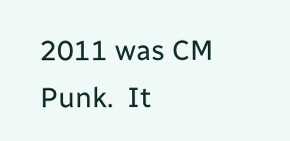2011 was CM Punk.  It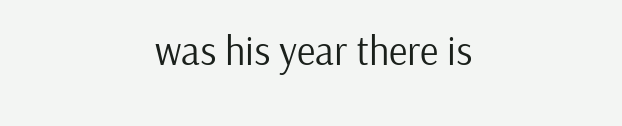was his year there is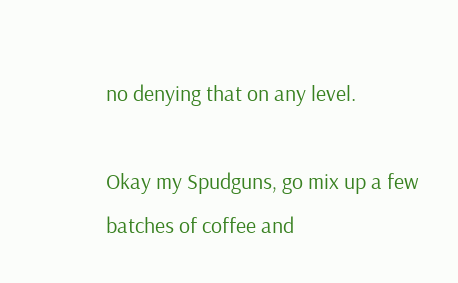no denying that on any level.

Okay my Spudguns, go mix up a few batches of coffee and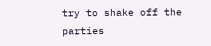try to shake off the parties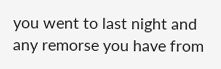you went to last night and any remorse you have from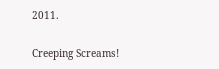2011.

Creeping Screams!